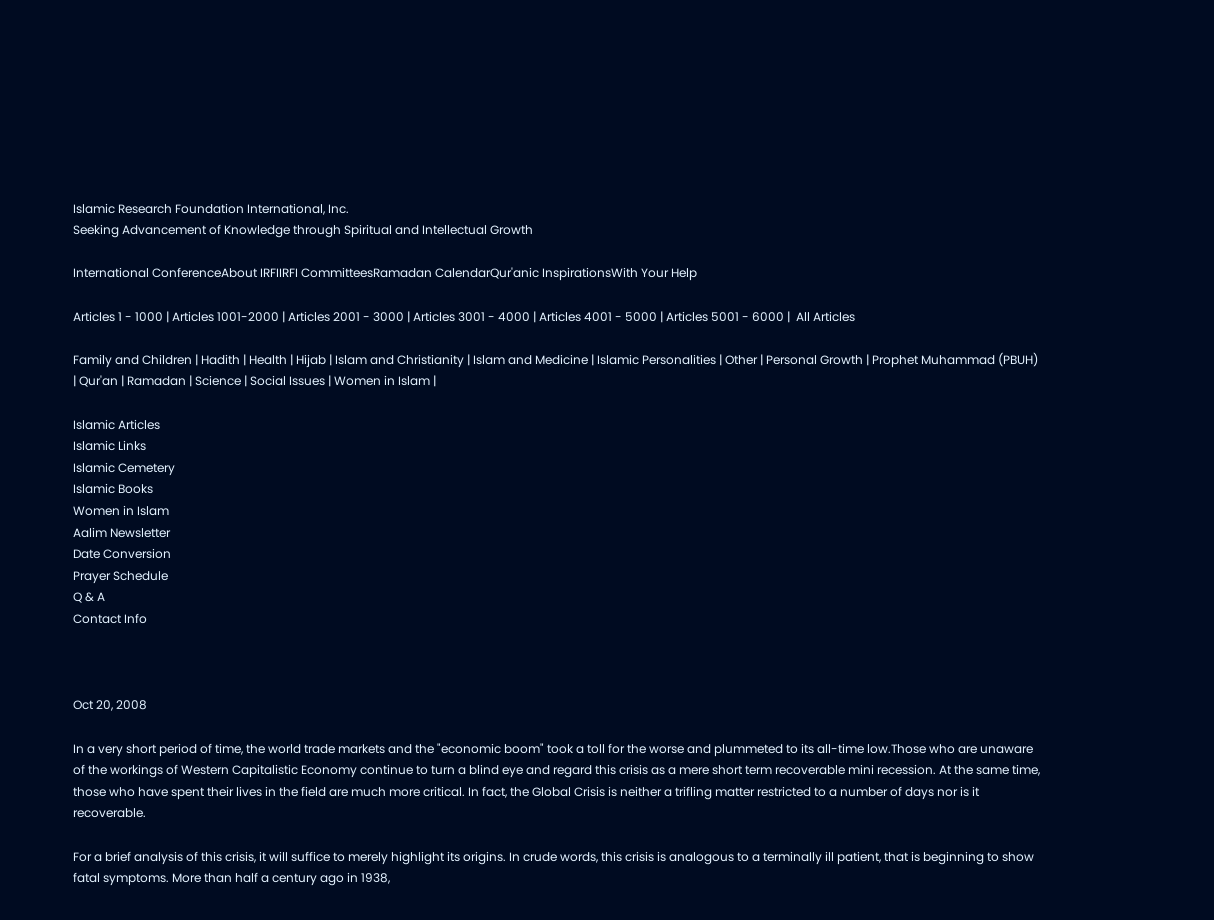Islamic Research Foundation International, Inc.
Seeking Advancement of Knowledge through Spiritual and Intellectual Growth

International ConferenceAbout IRFIIRFI CommitteesRamadan CalendarQur'anic InspirationsWith Your Help

Articles 1 - 1000 | Articles 1001-2000 | Articles 2001 - 3000 | Articles 3001 - 4000 | Articles 4001 - 5000 | Articles 5001 - 6000 |  All Articles

Family and Children | Hadith | Health | Hijab | Islam and Christianity | Islam and Medicine | Islamic Personalities | Other | Personal Growth | Prophet Muhammad (PBUH) | Qur'an | Ramadan | Science | Social Issues | Women in Islam |

Islamic Articles
Islamic Links
Islamic Cemetery
Islamic Books
Women in Islam
Aalim Newsletter
Date Conversion
Prayer Schedule
Q & A
Contact Info



Oct 20, 2008

In a very short period of time, the world trade markets and the "economic boom" took a toll for the worse and plummeted to its all-time low.Those who are unaware of the workings of Western Capitalistic Economy continue to turn a blind eye and regard this crisis as a mere short term recoverable mini recession. At the same time, those who have spent their lives in the field are much more critical. In fact, the Global Crisis is neither a trifling matter restricted to a number of days nor is it recoverable.

For a brief analysis of this crisis, it will suffice to merely highlight its origins. In crude words, this crisis is analogous to a terminally ill patient, that is beginning to show fatal symptoms. More than half a century ago in 1938,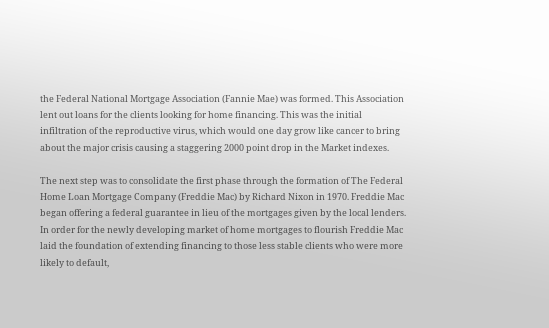the Federal National Mortgage Association (Fannie Mae) was formed. This Association lent out loans for the clients looking for home financing. This was the initial infiltration of the reproductive virus, which would one day grow like cancer to bring about the major crisis causing a staggering 2000 point drop in the Market indexes.

The next step was to consolidate the first phase through the formation of The Federal Home Loan Mortgage Company (Freddie Mac) by Richard Nixon in 1970. Freddie Mac began offering a federal guarantee in lieu of the mortgages given by the local lenders. In order for the newly developing market of home mortgages to flourish Freddie Mac laid the foundation of extending financing to those less stable clients who were more likely to default,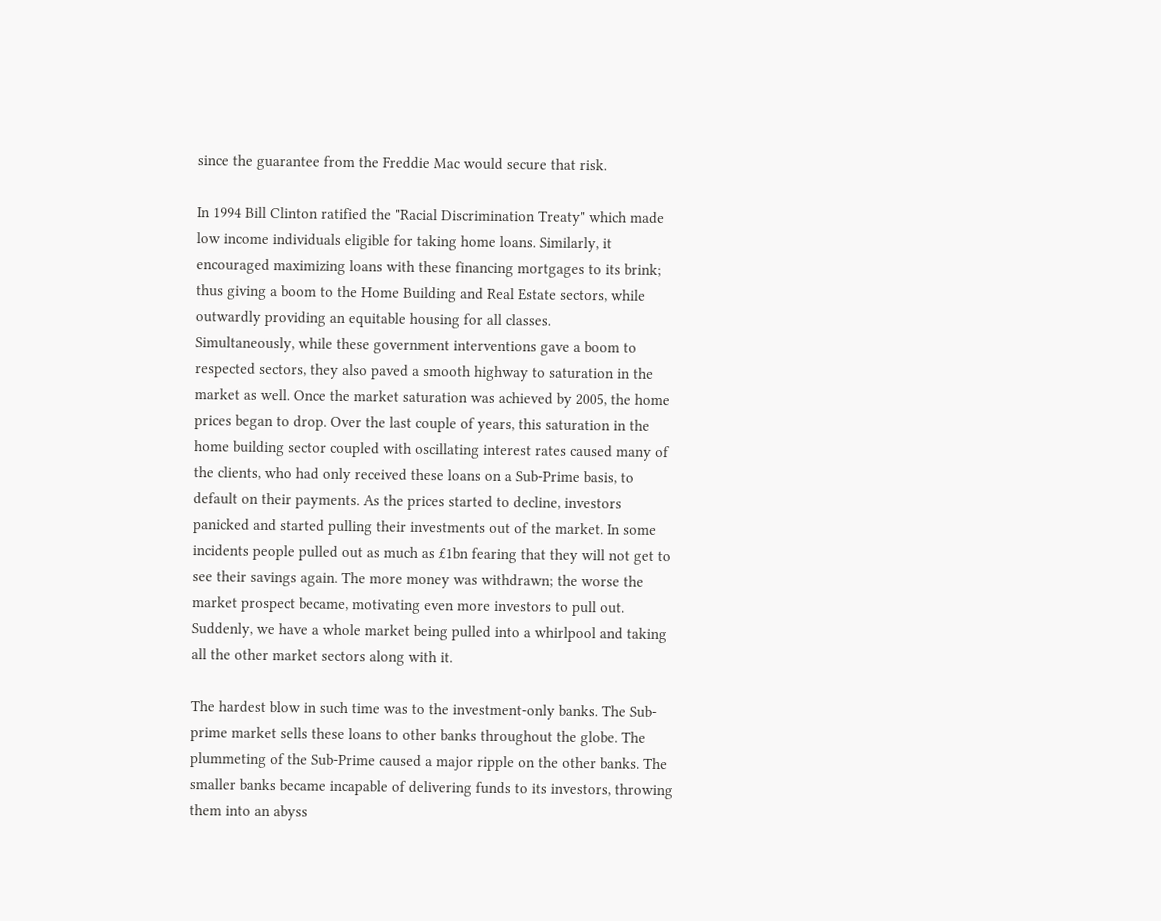since the guarantee from the Freddie Mac would secure that risk.

In 1994 Bill Clinton ratified the "Racial Discrimination Treaty" which made low income individuals eligible for taking home loans. Similarly, it encouraged maximizing loans with these financing mortgages to its brink; thus giving a boom to the Home Building and Real Estate sectors, while outwardly providing an equitable housing for all classes.
Simultaneously, while these government interventions gave a boom to respected sectors, they also paved a smooth highway to saturation in the market as well. Once the market saturation was achieved by 2005, the home prices began to drop. Over the last couple of years, this saturation in the home building sector coupled with oscillating interest rates caused many of the clients, who had only received these loans on a Sub-Prime basis, to default on their payments. As the prices started to decline, investors panicked and started pulling their investments out of the market. In some incidents people pulled out as much as £1bn fearing that they will not get to see their savings again. The more money was withdrawn; the worse the market prospect became, motivating even more investors to pull out. Suddenly, we have a whole market being pulled into a whirlpool and taking all the other market sectors along with it.

The hardest blow in such time was to the investment-only banks. The Sub-prime market sells these loans to other banks throughout the globe. The plummeting of the Sub-Prime caused a major ripple on the other banks. The smaller banks became incapable of delivering funds to its investors, throwing them into an abyss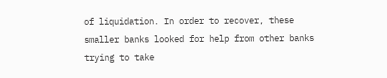of liquidation. In order to recover, these smaller banks looked for help from other banks trying to take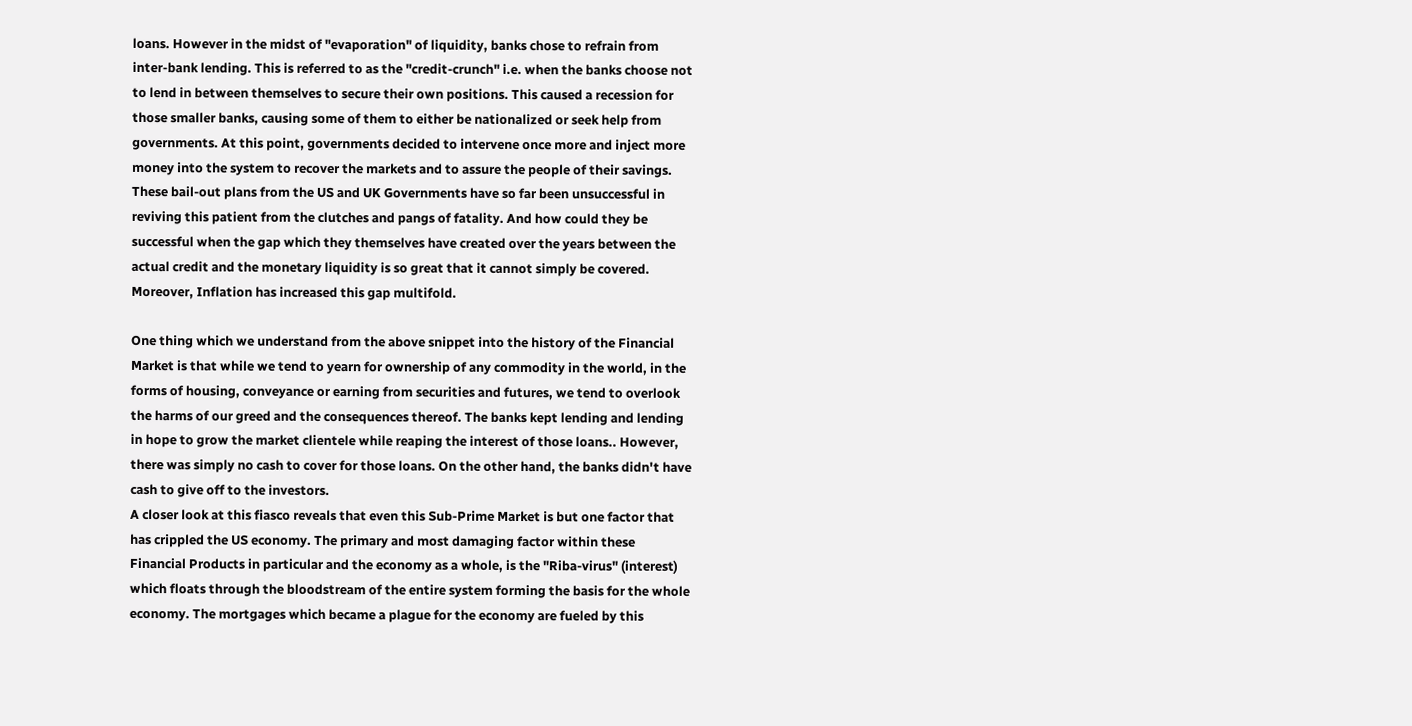loans. However in the midst of "evaporation" of liquidity, banks chose to refrain from inter-bank lending. This is referred to as the "credit-crunch" i.e. when the banks choose not to lend in between themselves to secure their own positions. This caused a recession for those smaller banks, causing some of them to either be nationalized or seek help from governments. At this point, governments decided to intervene once more and inject more money into the system to recover the markets and to assure the people of their savings.
These bail-out plans from the US and UK Governments have so far been unsuccessful in reviving this patient from the clutches and pangs of fatality. And how could they be successful when the gap which they themselves have created over the years between the actual credit and the monetary liquidity is so great that it cannot simply be covered. Moreover, Inflation has increased this gap multifold.

One thing which we understand from the above snippet into the history of the Financial Market is that while we tend to yearn for ownership of any commodity in the world, in the forms of housing, conveyance or earning from securities and futures, we tend to overlook the harms of our greed and the consequences thereof. The banks kept lending and lending in hope to grow the market clientele while reaping the interest of those loans.. However, there was simply no cash to cover for those loans. On the other hand, the banks didn't have cash to give off to the investors.
A closer look at this fiasco reveals that even this Sub-Prime Market is but one factor that has crippled the US economy. The primary and most damaging factor within these Financial Products in particular and the economy as a whole, is the "Riba-virus" (interest) which floats through the bloodstream of the entire system forming the basis for the whole economy. The mortgages which became a plague for the economy are fueled by this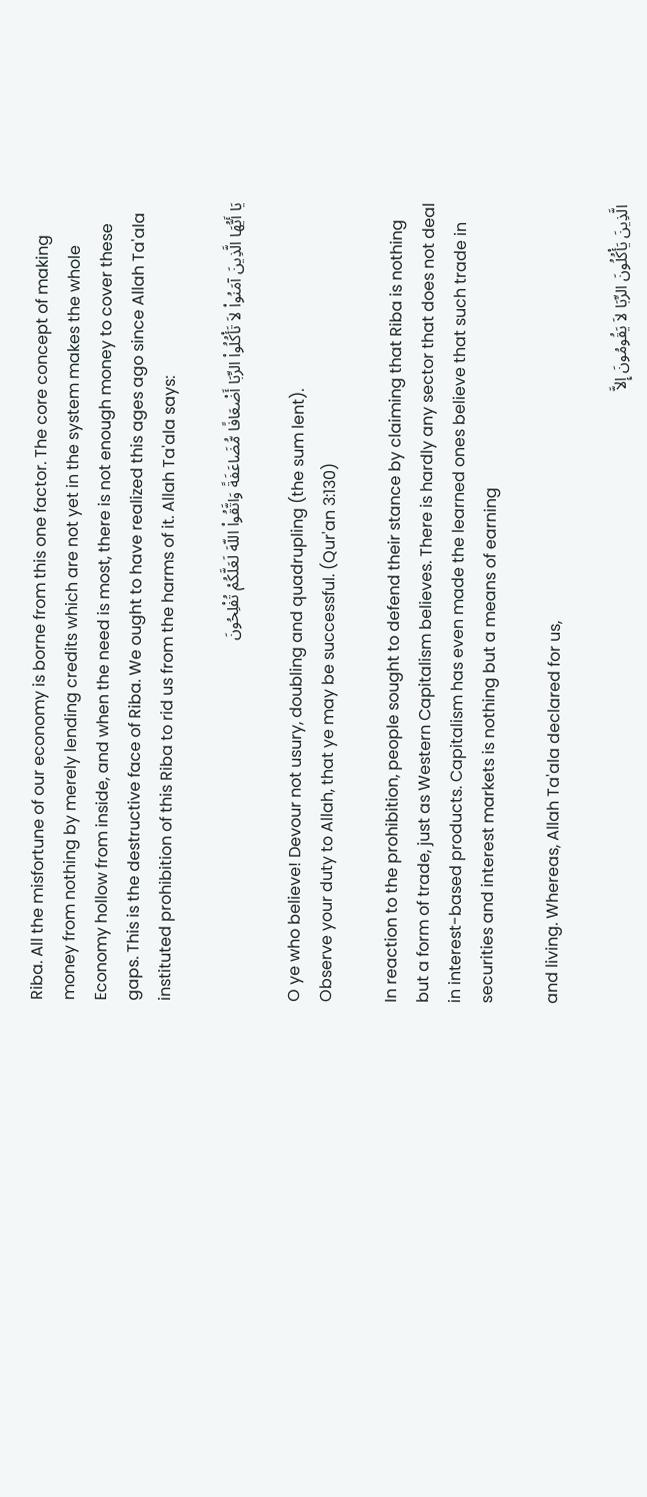Riba. All the misfortune of our economy is borne from this one factor. The core concept of making money from nothing by merely lending credits which are not yet in the system makes the whole Economy hollow from inside, and when the need is most, there is not enough money to cover these gaps. This is the destructive face of Riba. We ought to have realized this ages ago since Allah Ta'ala instituted prohibition of this Riba to rid us from the harms of it. Allah Ta'ala says:

يَا أَيُّهَا الَّذِينَ آمَنُواْ لاَ تَأْكُلُواْ الرِّبَا أَضْعَافًا مُّضَاعَفَةً وَاتَّقُواْ اللّهَ لَعَلَّكُمْ تُفْلِحُونَ

O ye who believe! Devour not usury, doubling and quadrupling (the sum lent).
Observe your duty to Allah, that ye may be successful. (Qur'an 3:130)

In reaction to the prohibition, people sought to defend their stance by claiming that Riba is nothing but a form of trade, just as Western Capitalism believes. There is hardly any sector that does not deal in interest-based products. Capitalism has even made the learned ones believe that such trade in securities and interest markets is nothing but a means of earning

and living. Whereas, Allah Ta'ala declared for us,

الَّذِينَ يَأْكُلُونَ الرِّبَا لاَ يَقُومُونَ إِلاَّ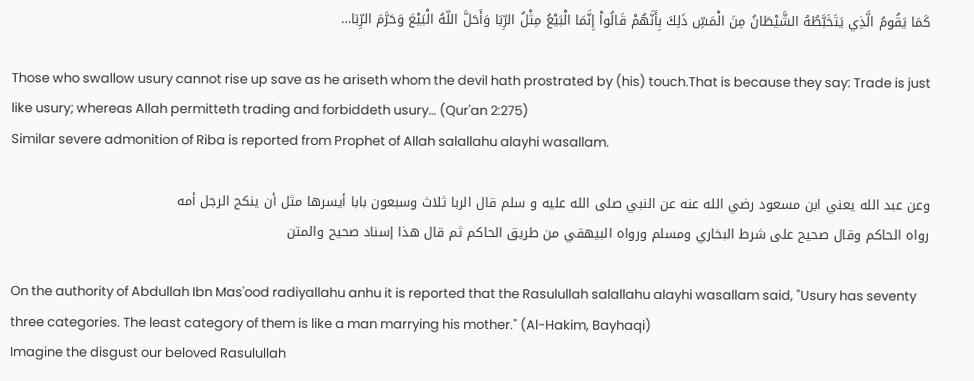كَمَا يَقُومُ الَّذِي يَتَخَبَّطُهُ الشَّيْطَانُ مِنَ الْمَسِّ ذَلِكَ بِأَنَّهُمْ قَالُواْ إِنَّمَا الْبَيْعُ مِثْلُ الرِّبَا وَأَحَلَّ اللّهُ الْبَيْعَ وَحَرَّمَ الرِّبَا…

Those who swallow usury cannot rise up save as he ariseth whom the devil hath prostrated by (his) touch.That is because they say: Trade is just like usury; whereas Allah permitteth trading and forbiddeth usury… (Qur'an 2:275)
Similar severe admonition of Riba is reported from Prophet of Allah salallahu alayhi wasallam.

وعن عبد الله يعني ابن مسعود رضي الله عنه عن النبي صلى الله عليه و سلم قال الربا ثلاث وسبعون بابا أيسرها مثل أن ينكح الرجل أمه
رواه الحاكم وقال صحيح على شرط البخاري ومسلم ورواه البيهقي من طريق الحاكم ثم قال هذا إسناد صحيح والمتن

On the authority of Abdullah Ibn Mas'ood radiyallahu anhu it is reported that the Rasulullah salallahu alayhi wasallam said, "Usury has seventy three categories. The least category of them is like a man marrying his mother." (Al-Hakim, Bayhaqi)
Imagine the disgust our beloved Rasulullah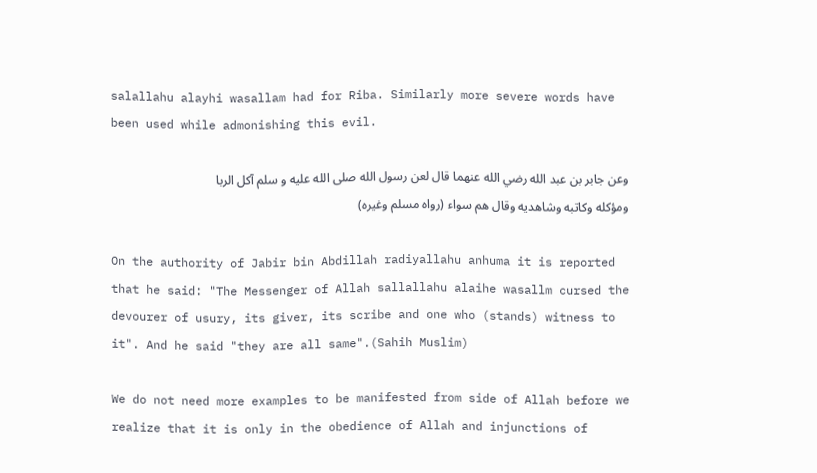salallahu alayhi wasallam had for Riba. Similarly more severe words have been used while admonishing this evil.

وعن جابر بن عبد الله رضي الله عنهما قال لعن رسول الله صلى الله عليه و سلم آكل الربا ومؤكله وكاتبه وشاهديه وقال هم سواء (رواه مسلم وغيره)

On the authority of Jabir bin Abdillah radiyallahu anhuma it is reported that he said: "The Messenger of Allah sallallahu alaihe wasallm cursed the devourer of usury, its giver, its scribe and one who (stands) witness to it". And he said "they are all same".(Sahih Muslim)

We do not need more examples to be manifested from side of Allah before we realize that it is only in the obedience of Allah and injunctions of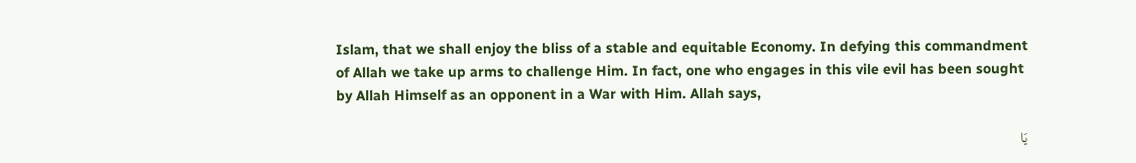Islam, that we shall enjoy the bliss of a stable and equitable Economy. In defying this commandment of Allah we take up arms to challenge Him. In fact, one who engages in this vile evil has been sought by Allah Himself as an opponent in a War with Him. Allah says,

يَا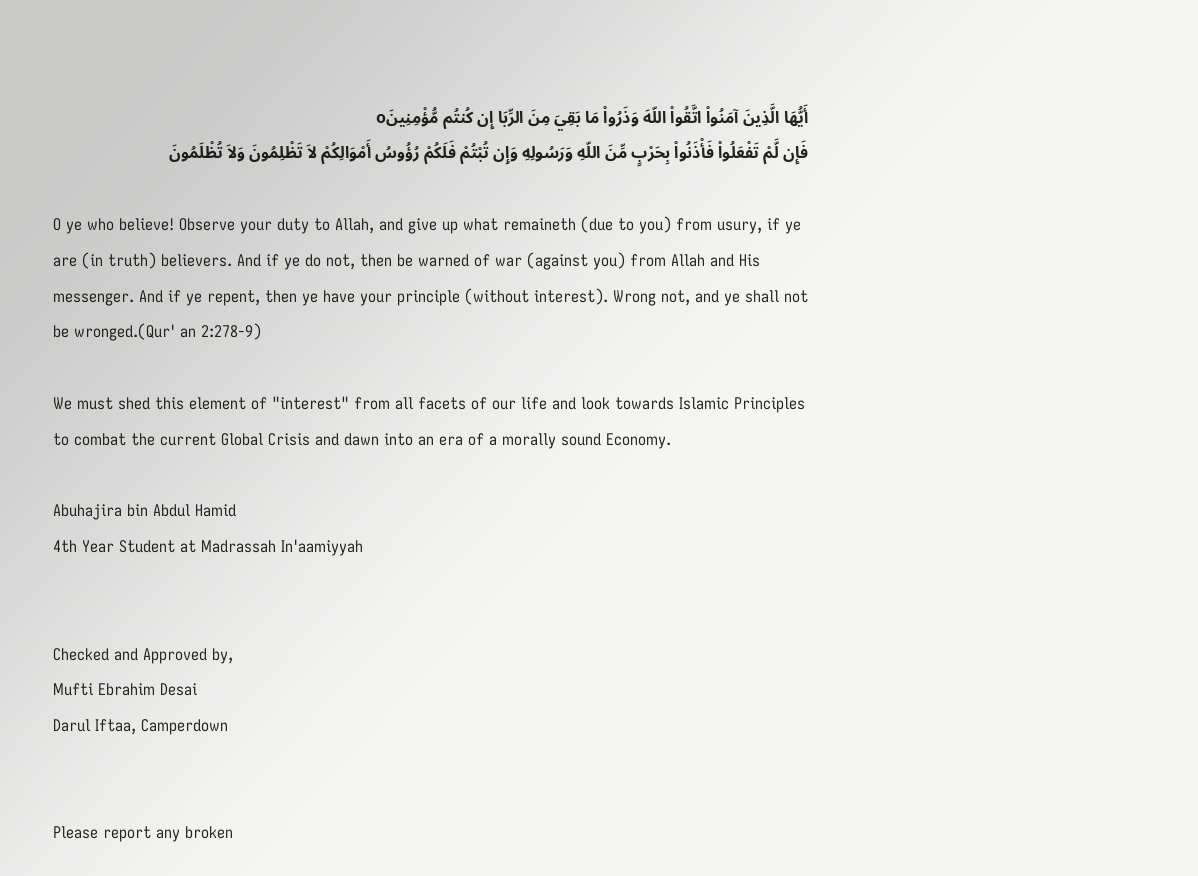أَيُّهَا الَّذِينَ آمَنُواْ اتَّقُواْ اللّهَ وَذَرُواْ مَا بَقِيَ مِنَ الرِّبَا إِن كُنتُم مُّؤْمِنِينَo
فَإِن لَّمْ تَفْعَلُواْ فَأْذَنُواْ بِحَرْبٍ مِّنَ اللّهِ وَرَسُولِهِ وَإِن تُبْتُمْ فَلَكُمْ رُؤُوسُ أَمْوَالِكُمْ لاَ تَظْلِمُونَ وَلاَ تُظْلَمُونَ

O ye who believe! Observe your duty to Allah, and give up what remaineth (due to you) from usury, if ye are (in truth) believers. And if ye do not, then be warned of war (against you) from Allah and His messenger. And if ye repent, then ye have your principle (without interest). Wrong not, and ye shall not be wronged.(Qur' an 2:278-9)

We must shed this element of "interest" from all facets of our life and look towards Islamic Principles to combat the current Global Crisis and dawn into an era of a morally sound Economy.

Abuhajira bin Abdul Hamid
4th Year Student at Madrassah In'aamiyyah


Checked and Approved by,
Mufti Ebrahim Desai
Darul Iftaa, Camperdown


Please report any broken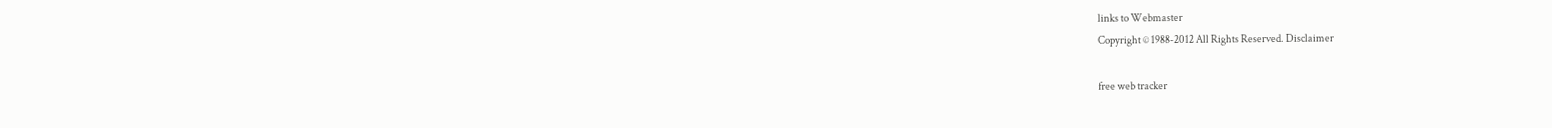links to Webmaster
Copyright © 1988-2012 All Rights Reserved. Disclaimer

free web tracker